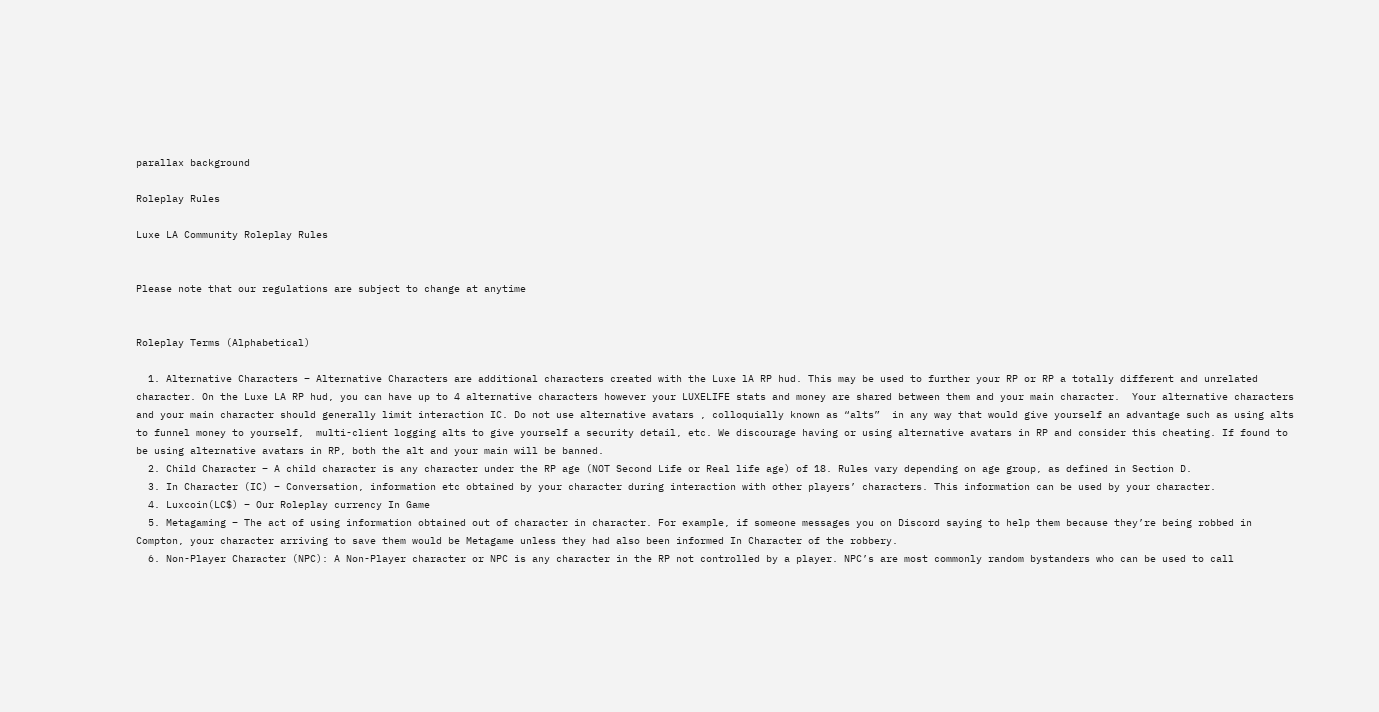parallax background

Roleplay Rules

Luxe LA Community Roleplay Rules


Please note that our regulations are subject to change at anytime


Roleplay Terms (Alphabetical)

  1. Alternative Characters – Alternative Characters are additional characters created with the Luxe lA RP hud. This may be used to further your RP or RP a totally different and unrelated character. On the Luxe LA RP hud, you can have up to 4 alternative characters however your LUXELIFE stats and money are shared between them and your main character.  Your alternative characters and your main character should generally limit interaction IC. Do not use alternative avatars , colloquially known as “alts”  in any way that would give yourself an advantage such as using alts to funnel money to yourself,  multi-client logging alts to give yourself a security detail, etc. We discourage having or using alternative avatars in RP and consider this cheating. If found to be using alternative avatars in RP, both the alt and your main will be banned.
  2. Child Character – A child character is any character under the RP age (NOT Second Life or Real life age) of 18. Rules vary depending on age group, as defined in Section D.
  3. In Character (IC) – Conversation, information etc obtained by your character during interaction with other players’ characters. This information can be used by your character.
  4. Luxcoin(LC$) – Our Roleplay currency In Game
  5. Metagaming – The act of using information obtained out of character in character. For example, if someone messages you on Discord saying to help them because they’re being robbed in Compton, your character arriving to save them would be Metagame unless they had also been informed In Character of the robbery.
  6. Non-Player Character (NPC): A Non-Player character or NPC is any character in the RP not controlled by a player. NPC’s are most commonly random bystanders who can be used to call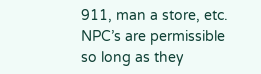911, man a store, etc. NPC’s are permissible so long as they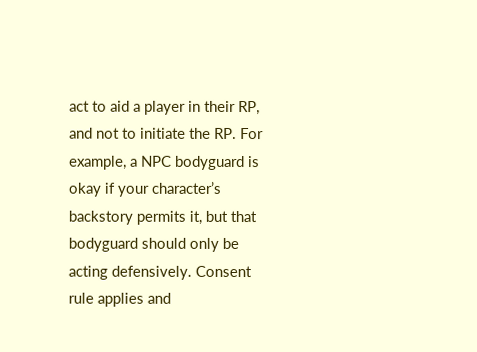act to aid a player in their RP, and not to initiate the RP. For example, a NPC bodyguard is okay if your character’s backstory permits it, but that bodyguard should only be acting defensively. Consent rule applies and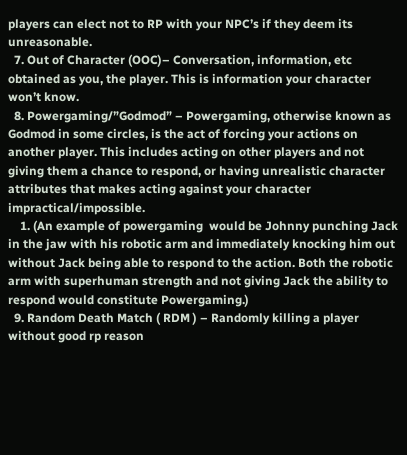players can elect not to RP with your NPC’s if they deem its unreasonable.
  7. Out of Character (OOC)– Conversation, information, etc obtained as you, the player. This is information your character won’t know.
  8. Powergaming/”Godmod” – Powergaming, otherwise known as Godmod in some circles, is the act of forcing your actions on another player. This includes acting on other players and not giving them a chance to respond, or having unrealistic character attributes that makes acting against your character impractical/impossible.
    1. (An example of powergaming  would be Johnny punching Jack in the jaw with his robotic arm and immediately knocking him out without Jack being able to respond to the action. Both the robotic arm with superhuman strength and not giving Jack the ability to respond would constitute Powergaming.)
  9. Random Death Match ( RDM ) – Randomly killing a player without good rp reason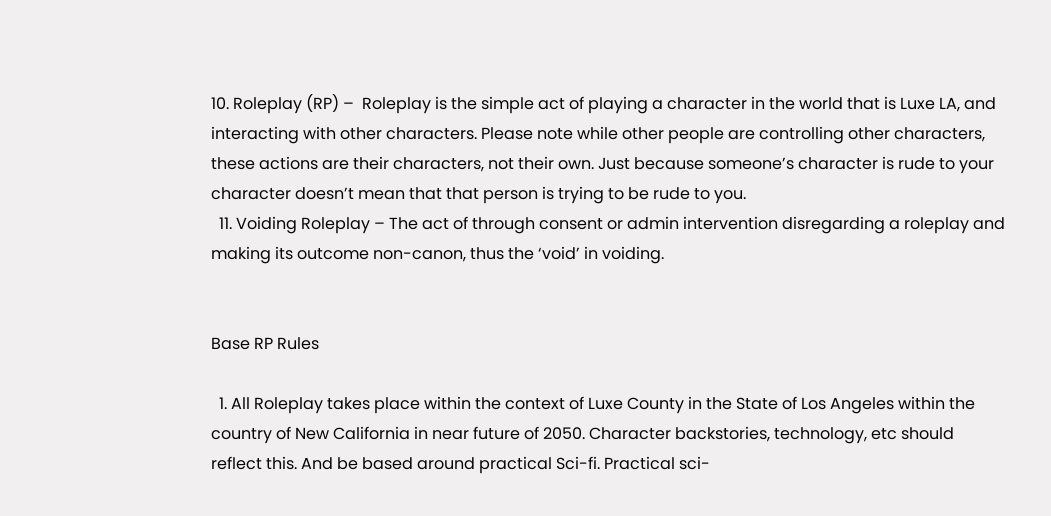10. Roleplay (RP) –  Roleplay is the simple act of playing a character in the world that is Luxe LA, and interacting with other characters. Please note while other people are controlling other characters, these actions are their characters, not their own. Just because someone’s character is rude to your character doesn’t mean that that person is trying to be rude to you.
  11. Voiding Roleplay – The act of through consent or admin intervention disregarding a roleplay and making its outcome non-canon, thus the ‘void’ in voiding.


Base RP Rules

  1. All Roleplay takes place within the context of Luxe County in the State of Los Angeles within the country of New California in near future of 2050. Character backstories, technology, etc should reflect this. And be based around practical Sci-fi. Practical sci-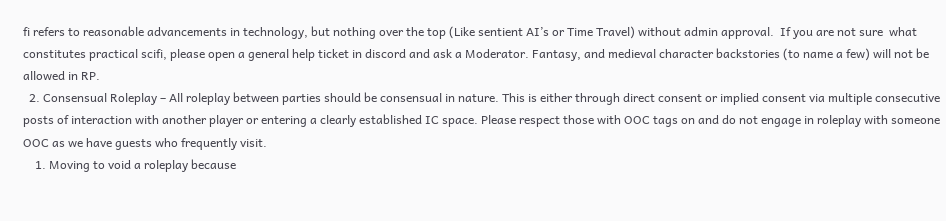fi refers to reasonable advancements in technology, but nothing over the top (Like sentient AI’s or Time Travel) without admin approval.  If you are not sure  what constitutes practical scifi, please open a general help ticket in discord and ask a Moderator. Fantasy, and medieval character backstories (to name a few) will not be allowed in RP.
  2. Consensual Roleplay – All roleplay between parties should be consensual in nature. This is either through direct consent or implied consent via multiple consecutive posts of interaction with another player or entering a clearly established IC space. Please respect those with OOC tags on and do not engage in roleplay with someone OOC as we have guests who frequently visit.
    1. Moving to void a roleplay because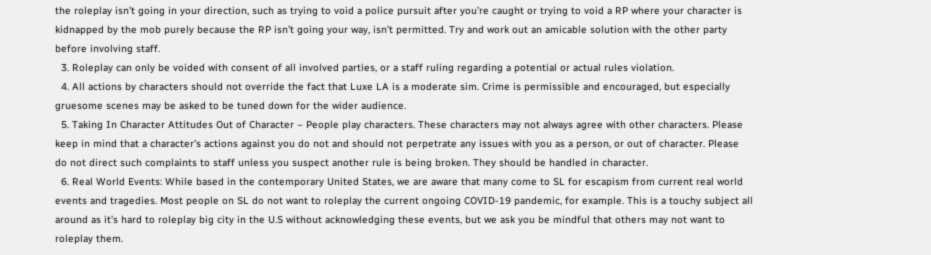the roleplay isn’t going in your direction, such as trying to void a police pursuit after you’re caught or trying to void a RP where your character is kidnapped by the mob purely because the RP isn’t going your way, isn’t permitted. Try and work out an amicable solution with the other party before involving staff.
  3. Roleplay can only be voided with consent of all involved parties, or a staff ruling regarding a potential or actual rules violation.
  4. All actions by characters should not override the fact that Luxe LA is a moderate sim. Crime is permissible and encouraged, but especially gruesome scenes may be asked to be tuned down for the wider audience.
  5. Taking In Character Attitudes Out of Character – People play characters. These characters may not always agree with other characters. Please keep in mind that a character’s actions against you do not and should not perpetrate any issues with you as a person, or out of character. Please do not direct such complaints to staff unless you suspect another rule is being broken. They should be handled in character.
  6. Real World Events: While based in the contemporary United States, we are aware that many come to SL for escapism from current real world events and tragedies. Most people on SL do not want to roleplay the current ongoing COVID-19 pandemic, for example. This is a touchy subject all around as it’s hard to roleplay big city in the U.S without acknowledging these events, but we ask you be mindful that others may not want to roleplay them.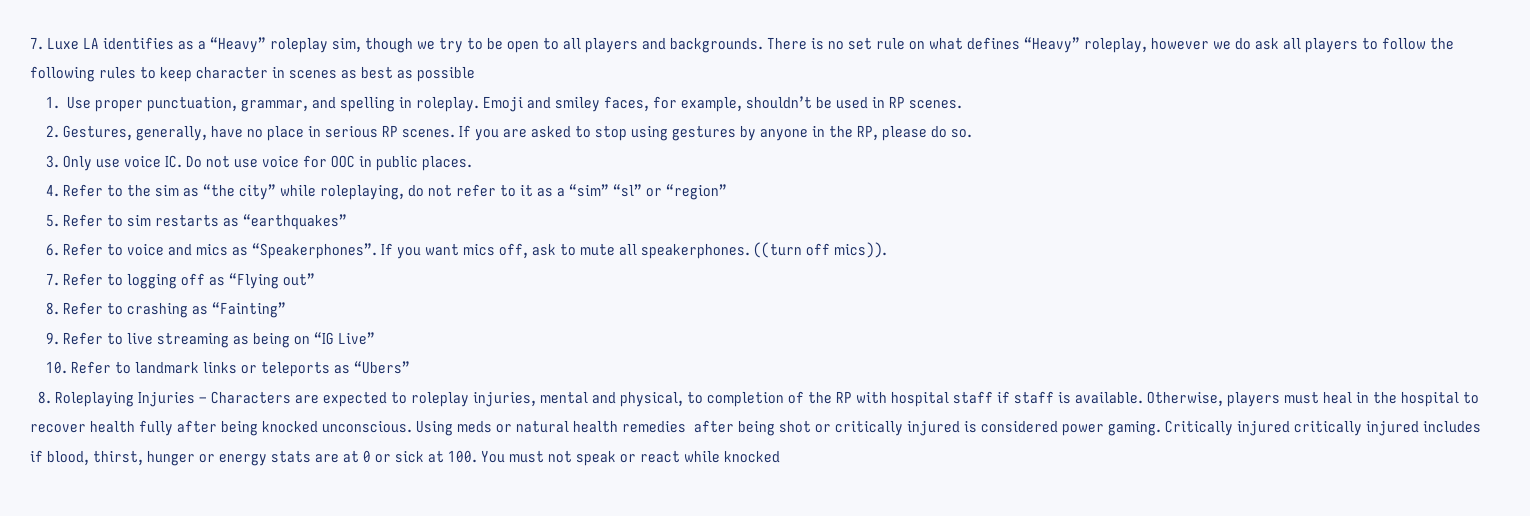7. Luxe LA identifies as a “Heavy” roleplay sim, though we try to be open to all players and backgrounds. There is no set rule on what defines “Heavy” roleplay, however we do ask all players to follow the following rules to keep character in scenes as best as possible
    1.  Use proper punctuation, grammar, and spelling in roleplay. Emoji and smiley faces, for example, shouldn’t be used in RP scenes.
    2. Gestures, generally, have no place in serious RP scenes. If you are asked to stop using gestures by anyone in the RP, please do so.
    3. Only use voice IC. Do not use voice for OOC in public places.
    4. Refer to the sim as “the city” while roleplaying, do not refer to it as a “sim” “sl” or “region”
    5. Refer to sim restarts as “earthquakes”
    6. Refer to voice and mics as “Speakerphones”. If you want mics off, ask to mute all speakerphones. ((turn off mics)).
    7. Refer to logging off as “Flying out”
    8. Refer to crashing as “Fainting”
    9. Refer to live streaming as being on “IG Live”
    10. Refer to landmark links or teleports as “Ubers”
  8. Roleplaying Injuries – Characters are expected to roleplay injuries, mental and physical, to completion of the RP with hospital staff if staff is available. Otherwise, players must heal in the hospital to recover health fully after being knocked unconscious. Using meds or natural health remedies  after being shot or critically injured is considered power gaming. Critically injured critically injured includes if blood, thirst, hunger or energy stats are at 0 or sick at 100. You must not speak or react while knocked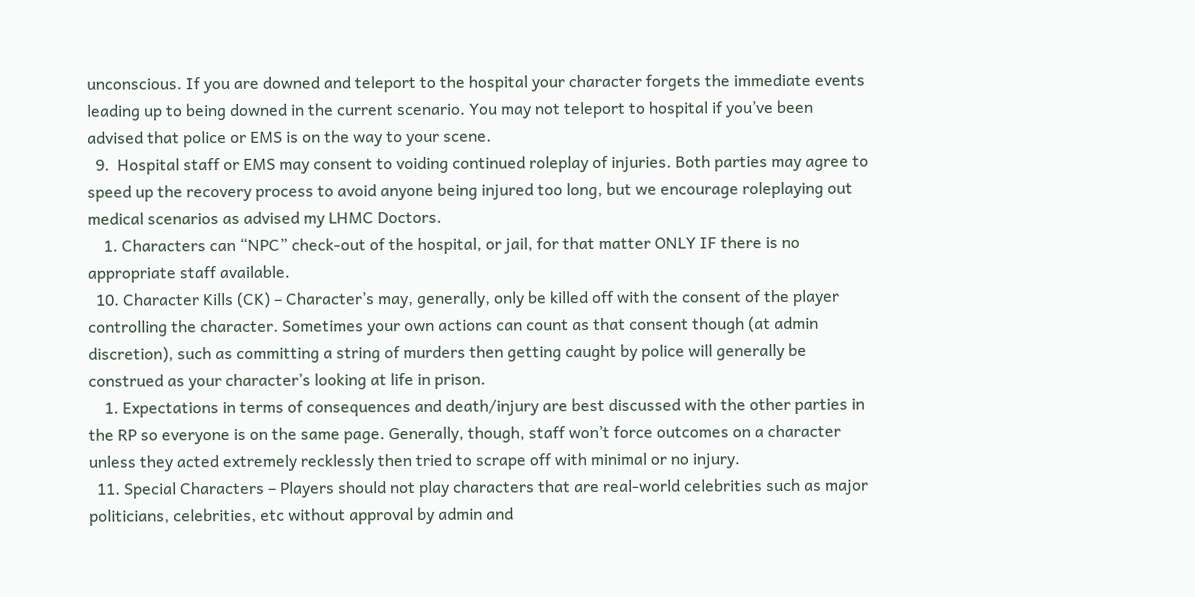unconscious. If you are downed and teleport to the hospital your character forgets the immediate events leading up to being downed in the current scenario. You may not teleport to hospital if you’ve been advised that police or EMS is on the way to your scene.
  9.  Hospital staff or EMS may consent to voiding continued roleplay of injuries. Both parties may agree to speed up the recovery process to avoid anyone being injured too long, but we encourage roleplaying out medical scenarios as advised my LHMC Doctors.
    1. Characters can “NPC” check-out of the hospital, or jail, for that matter ONLY IF there is no appropriate staff available.
  10. Character Kills (CK) – Character’s may, generally, only be killed off with the consent of the player controlling the character. Sometimes your own actions can count as that consent though (at admin discretion), such as committing a string of murders then getting caught by police will generally be construed as your character’s looking at life in prison.
    1. Expectations in terms of consequences and death/injury are best discussed with the other parties in the RP so everyone is on the same page. Generally, though, staff won’t force outcomes on a character unless they acted extremely recklessly then tried to scrape off with minimal or no injury.
  11. Special Characters – Players should not play characters that are real-world celebrities such as major politicians, celebrities, etc without approval by admin and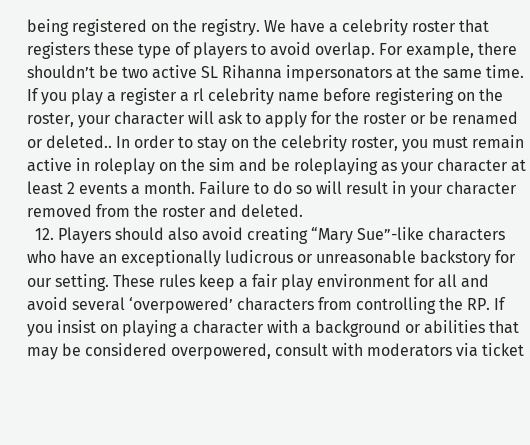being registered on the registry. We have a celebrity roster that registers these type of players to avoid overlap. For example, there shouldn’t be two active SL Rihanna impersonators at the same time. If you play a register a rl celebrity name before registering on the roster, your character will ask to apply for the roster or be renamed or deleted.. In order to stay on the celebrity roster, you must remain active in roleplay on the sim and be roleplaying as your character at least 2 events a month. Failure to do so will result in your character removed from the roster and deleted.
  12. Players should also avoid creating “Mary Sue”-like characters who have an exceptionally ludicrous or unreasonable backstory for our setting. These rules keep a fair play environment for all and avoid several ‘overpowered’ characters from controlling the RP. If you insist on playing a character with a background or abilities that may be considered overpowered, consult with moderators via ticket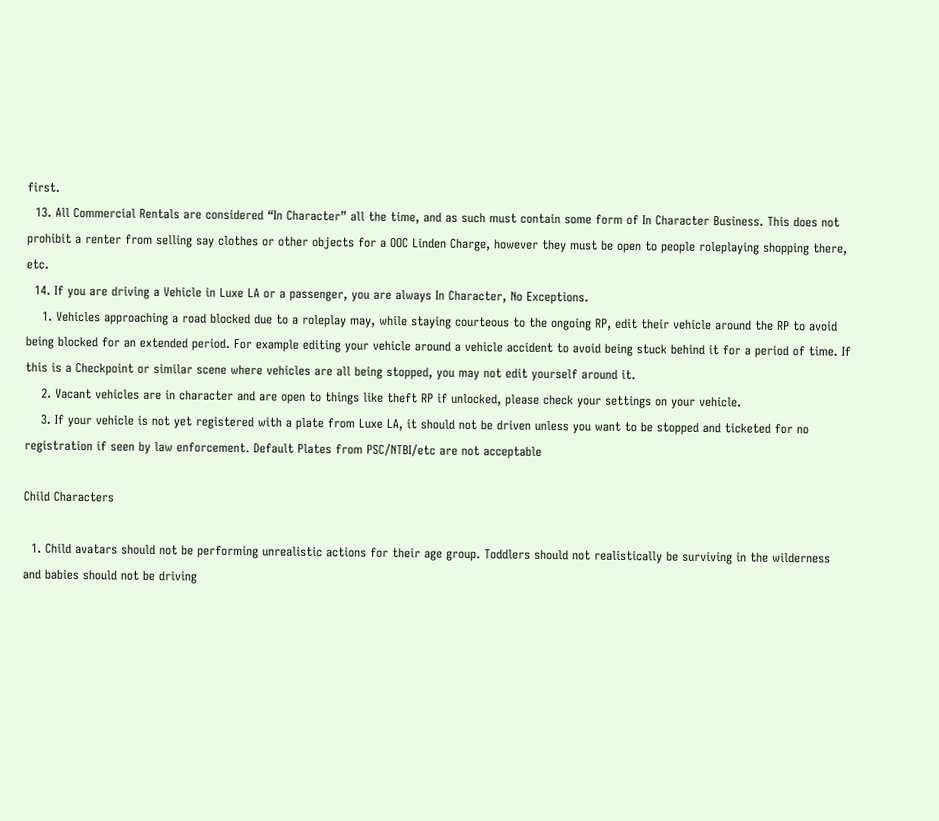first.
  13. All Commercial Rentals are considered “In Character” all the time, and as such must contain some form of In Character Business. This does not prohibit a renter from selling say clothes or other objects for a OOC Linden Charge, however they must be open to people roleplaying shopping there, etc.
  14. If you are driving a Vehicle in Luxe LA or a passenger, you are always In Character, No Exceptions.
    1. Vehicles approaching a road blocked due to a roleplay may, while staying courteous to the ongoing RP, edit their vehicle around the RP to avoid being blocked for an extended period. For example editing your vehicle around a vehicle accident to avoid being stuck behind it for a period of time. If this is a Checkpoint or similar scene where vehicles are all being stopped, you may not edit yourself around it.
    2. Vacant vehicles are in character and are open to things like theft RP if unlocked, please check your settings on your vehicle.
    3. If your vehicle is not yet registered with a plate from Luxe LA, it should not be driven unless you want to be stopped and ticketed for no registration if seen by law enforcement. Default Plates from PSC/NTBI/etc are not acceptable

Child Characters

  1. Child avatars should not be performing unrealistic actions for their age group. Toddlers should not realistically be surviving in the wilderness and babies should not be driving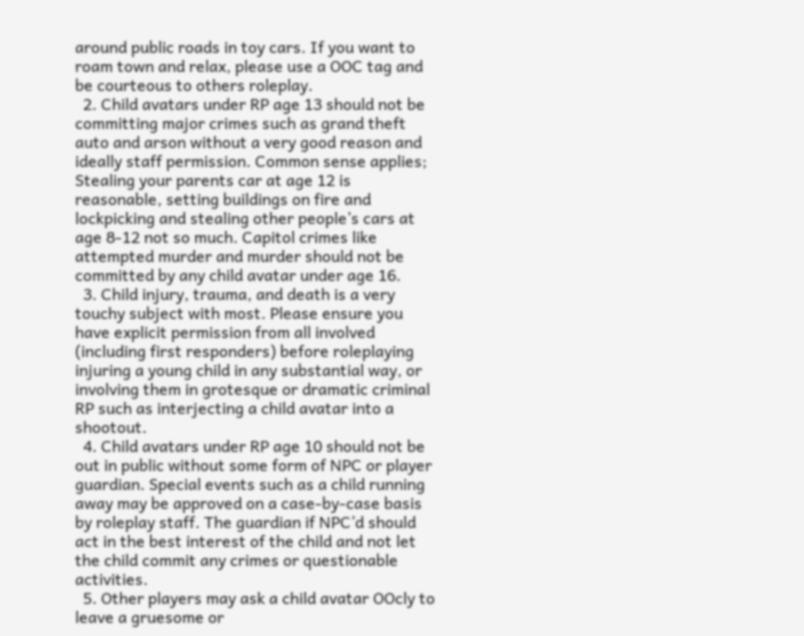around public roads in toy cars. If you want to roam town and relax, please use a OOC tag and be courteous to others roleplay.
  2. Child avatars under RP age 13 should not be committing major crimes such as grand theft auto and arson without a very good reason and ideally staff permission. Common sense applies; Stealing your parents car at age 12 is reasonable, setting buildings on fire and lockpicking and stealing other people’s cars at age 8-12 not so much. Capitol crimes like attempted murder and murder should not be committed by any child avatar under age 16.
  3. Child injury, trauma, and death is a very touchy subject with most. Please ensure you have explicit permission from all involved (including first responders) before roleplaying injuring a young child in any substantial way, or involving them in grotesque or dramatic criminal RP such as interjecting a child avatar into a shootout.
  4. Child avatars under RP age 10 should not be out in public without some form of NPC or player guardian. Special events such as a child running away may be approved on a case-by-case basis by roleplay staff. The guardian if NPC’d should act in the best interest of the child and not let the child commit any crimes or questionable activities.
  5. Other players may ask a child avatar OOcly to leave a gruesome or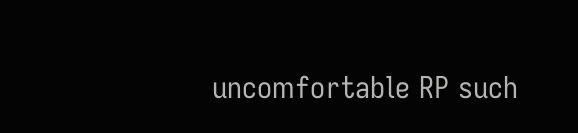uncomfortable RP such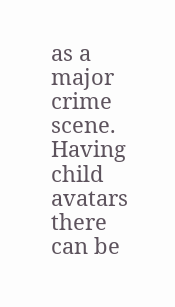as a major crime scene. Having child avatars there can be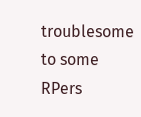troublesome to some RPers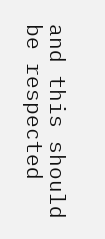and this should be respected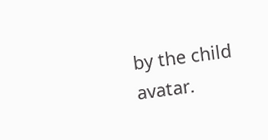by the child avatar.